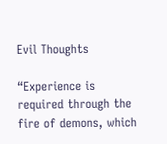Evil Thoughts

“Experience is required through the fire of demons, which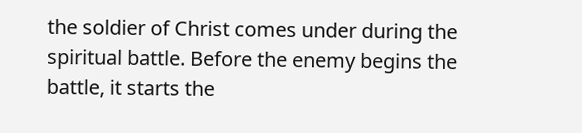the soldier of Christ comes under during the spiritual battle. Before the enemy begins the battle, it starts the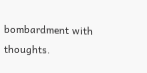bombardment with thoughts.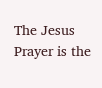The Jesus Prayer is the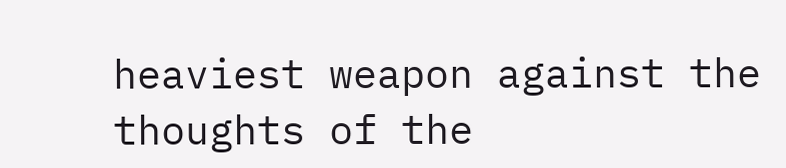heaviest weapon against the thoughts of the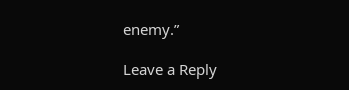enemy.”

Leave a Reply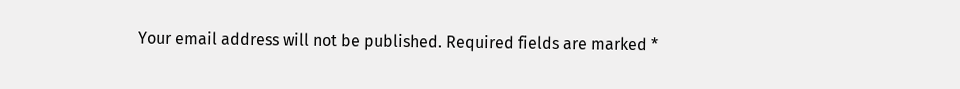Your email address will not be published. Required fields are marked *